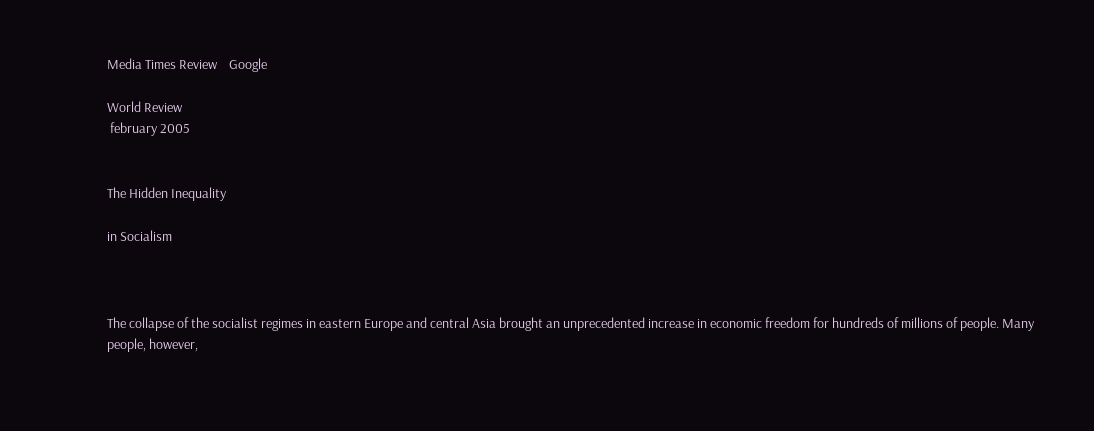Media Times Review    Google

World Review
 february 2005


The Hidden Inequality

in Socialism



The collapse of the socialist regimes in eastern Europe and central Asia brought an unprecedented increase in economic freedom for hundreds of millions of people. Many people, however,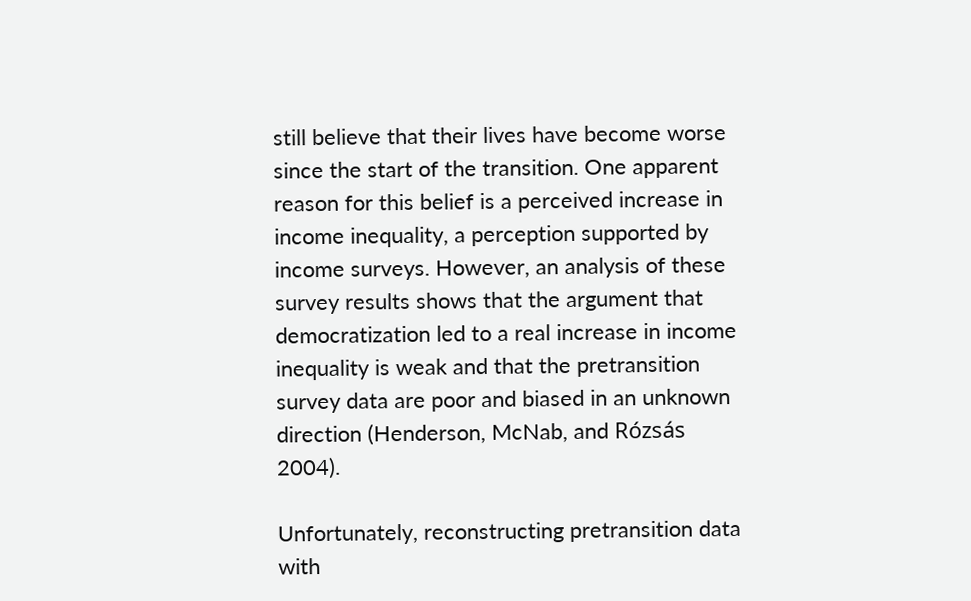still believe that their lives have become worse since the start of the transition. One apparent reason for this belief is a perceived increase in income inequality, a perception supported by income surveys. However, an analysis of these survey results shows that the argument that democratization led to a real increase in income inequality is weak and that the pretransition survey data are poor and biased in an unknown direction (Henderson, McNab, and Rózsás 2004).

Unfortunately, reconstructing pretransition data with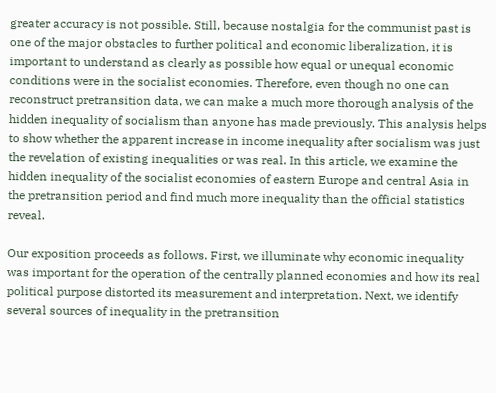greater accuracy is not possible. Still, because nostalgia for the communist past is one of the major obstacles to further political and economic liberalization, it is important to understand as clearly as possible how equal or unequal economic conditions were in the socialist economies. Therefore, even though no one can reconstruct pretransition data, we can make a much more thorough analysis of the hidden inequality of socialism than anyone has made previously. This analysis helps to show whether the apparent increase in income inequality after socialism was just the revelation of existing inequalities or was real. In this article, we examine the hidden inequality of the socialist economies of eastern Europe and central Asia in the pretransition period and find much more inequality than the official statistics reveal.

Our exposition proceeds as follows. First, we illuminate why economic inequality was important for the operation of the centrally planned economies and how its real political purpose distorted its measurement and interpretation. Next, we identify several sources of inequality in the pretransition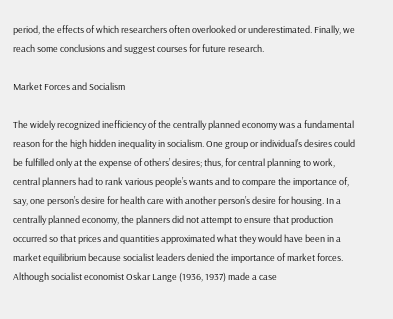period, the effects of which researchers often overlooked or underestimated. Finally, we reach some conclusions and suggest courses for future research.

Market Forces and Socialism

The widely recognized inefficiency of the centrally planned economy was a fundamental reason for the high hidden inequality in socialism. One group or individual’s desires could be fulfilled only at the expense of others’ desires; thus, for central planning to work, central planners had to rank various people’s wants and to compare the importance of, say, one person’s desire for health care with another person’s desire for housing. In a centrally planned economy, the planners did not attempt to ensure that production occurred so that prices and quantities approximated what they would have been in a market equilibrium because socialist leaders denied the importance of market forces. Although socialist economist Oskar Lange (1936, 1937) made a case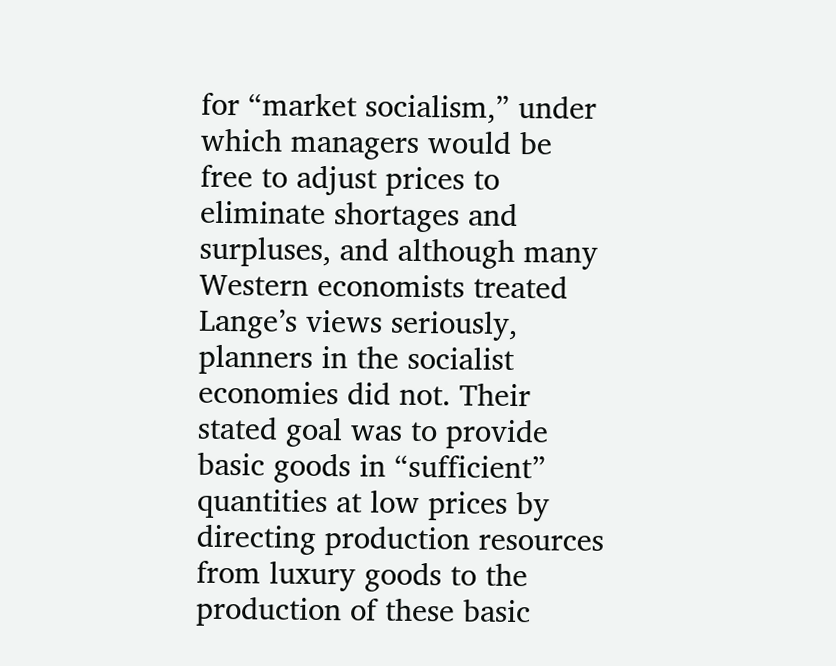for “market socialism,” under which managers would be free to adjust prices to eliminate shortages and surpluses, and although many Western economists treated Lange’s views seriously, planners in the socialist economies did not. Their stated goal was to provide basic goods in “sufficient” quantities at low prices by directing production resources from luxury goods to the production of these basic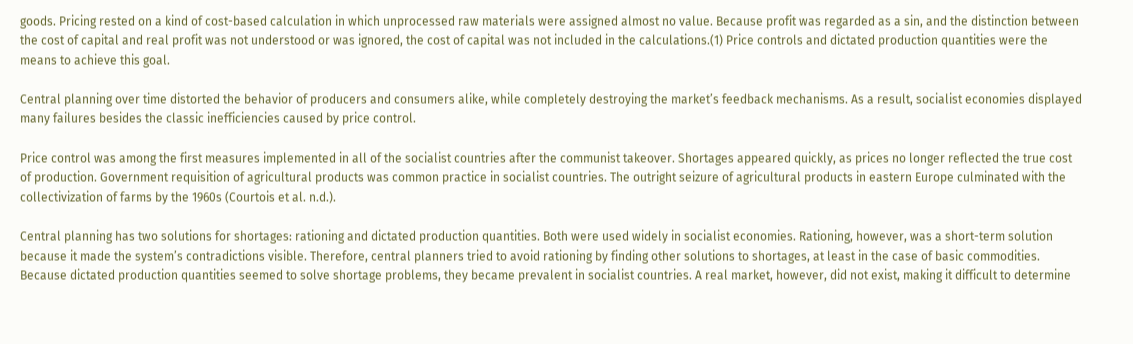goods. Pricing rested on a kind of cost-based calculation in which unprocessed raw materials were assigned almost no value. Because profit was regarded as a sin, and the distinction between the cost of capital and real profit was not understood or was ignored, the cost of capital was not included in the calculations.(1) Price controls and dictated production quantities were the means to achieve this goal.

Central planning over time distorted the behavior of producers and consumers alike, while completely destroying the market’s feedback mechanisms. As a result, socialist economies displayed many failures besides the classic inefficiencies caused by price control.

Price control was among the first measures implemented in all of the socialist countries after the communist takeover. Shortages appeared quickly, as prices no longer reflected the true cost of production. Government requisition of agricultural products was common practice in socialist countries. The outright seizure of agricultural products in eastern Europe culminated with the collectivization of farms by the 1960s (Courtois et al. n.d.).

Central planning has two solutions for shortages: rationing and dictated production quantities. Both were used widely in socialist economies. Rationing, however, was a short-term solution because it made the system’s contradictions visible. Therefore, central planners tried to avoid rationing by finding other solutions to shortages, at least in the case of basic commodities. Because dictated production quantities seemed to solve shortage problems, they became prevalent in socialist countries. A real market, however, did not exist, making it difficult to determine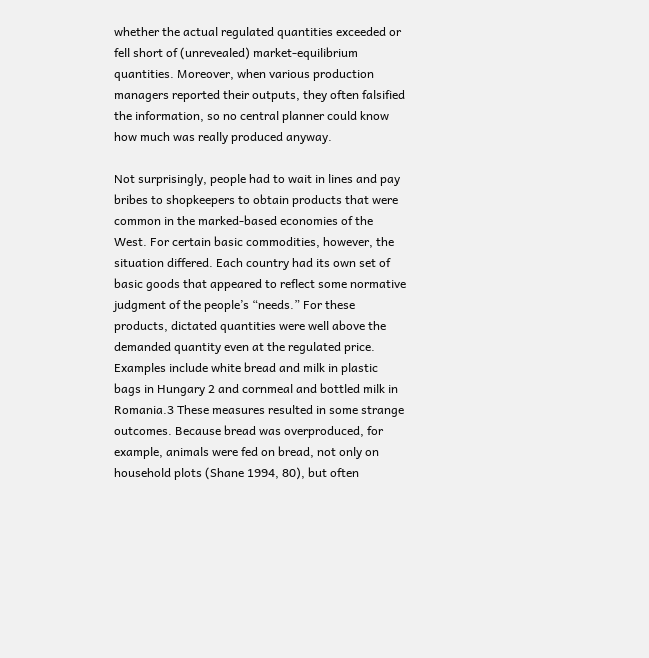whether the actual regulated quantities exceeded or fell short of (unrevealed) market-equilibrium quantities. Moreover, when various production managers reported their outputs, they often falsified the information, so no central planner could know how much was really produced anyway.

Not surprisingly, people had to wait in lines and pay bribes to shopkeepers to obtain products that were common in the marked-based economies of the West. For certain basic commodities, however, the situation differed. Each country had its own set of basic goods that appeared to reflect some normative judgment of the people’s “needs.” For these products, dictated quantities were well above the demanded quantity even at the regulated price. Examples include white bread and milk in plastic bags in Hungary 2 and cornmeal and bottled milk in Romania.3 These measures resulted in some strange outcomes. Because bread was overproduced, for example, animals were fed on bread, not only on household plots (Shane 1994, 80), but often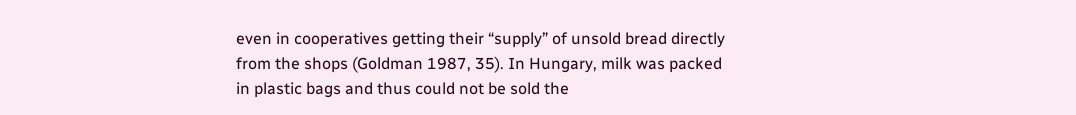even in cooperatives getting their “supply” of unsold bread directly from the shops (Goldman 1987, 35). In Hungary, milk was packed in plastic bags and thus could not be sold the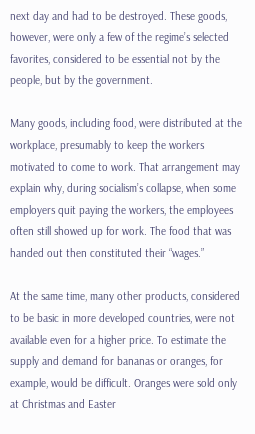next day and had to be destroyed. These goods, however, were only a few of the regime’s selected favorites, considered to be essential not by the people, but by the government.

Many goods, including food, were distributed at the workplace, presumably to keep the workers motivated to come to work. That arrangement may explain why, during socialism’s collapse, when some employers quit paying the workers, the employees often still showed up for work. The food that was handed out then constituted their “wages.”

At the same time, many other products, considered to be basic in more developed countries, were not available even for a higher price. To estimate the supply and demand for bananas or oranges, for example, would be difficult. Oranges were sold only at Christmas and Easter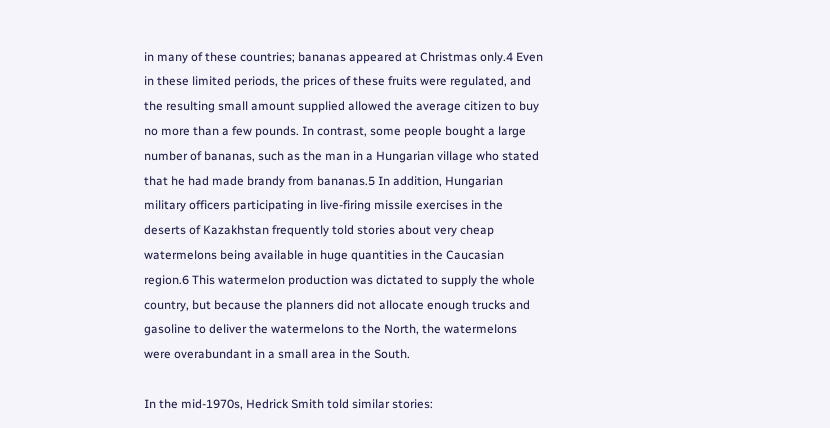in many of these countries; bananas appeared at Christmas only.4 Even in these limited periods, the prices of these fruits were regulated, and the resulting small amount supplied allowed the average citizen to buy no more than a few pounds. In contrast, some people bought a large number of bananas, such as the man in a Hungarian village who stated that he had made brandy from bananas.5 In addition, Hungarian military officers participating in live-firing missile exercises in the deserts of Kazakhstan frequently told stories about very cheap watermelons being available in huge quantities in the Caucasian region.6 This watermelon production was dictated to supply the whole country, but because the planners did not allocate enough trucks and gasoline to deliver the watermelons to the North, the watermelons were overabundant in a small area in the South.

In the mid-1970s, Hedrick Smith told similar stories: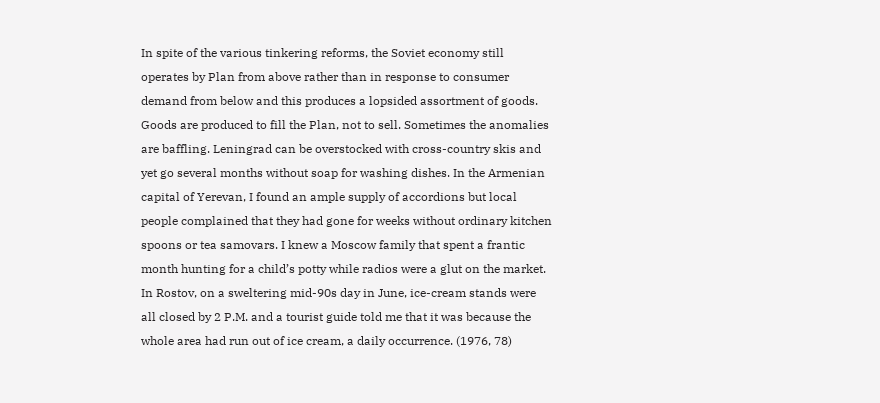In spite of the various tinkering reforms, the Soviet economy still operates by Plan from above rather than in response to consumer demand from below and this produces a lopsided assortment of goods. Goods are produced to fill the Plan, not to sell. Sometimes the anomalies are baffling. Leningrad can be overstocked with cross-country skis and yet go several months without soap for washing dishes. In the Armenian capital of Yerevan, I found an ample supply of accordions but local people complained that they had gone for weeks without ordinary kitchen spoons or tea samovars. I knew a Moscow family that spent a frantic month hunting for a child’s potty while radios were a glut on the market. In Rostov, on a sweltering mid-90s day in June, ice-cream stands were all closed by 2 P.M. and a tourist guide told me that it was because the whole area had run out of ice cream, a daily occurrence. (1976, 78)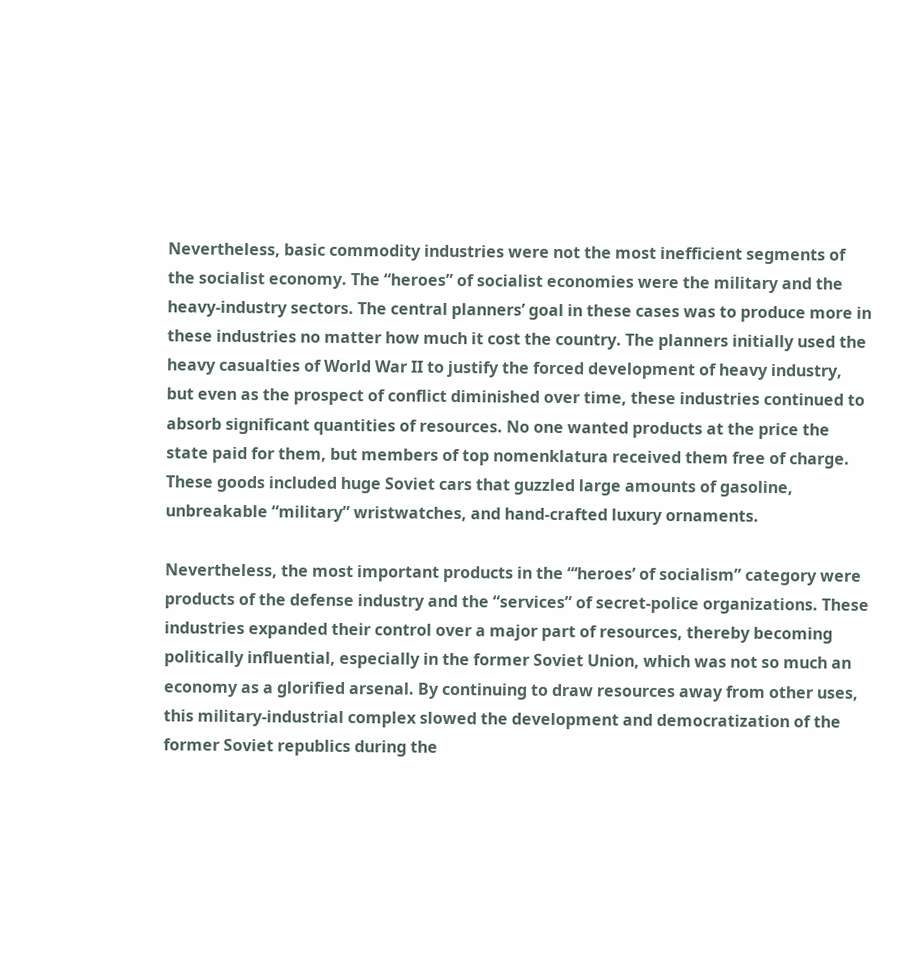Nevertheless, basic commodity industries were not the most inefficient segments of the socialist economy. The “heroes” of socialist economies were the military and the heavy-industry sectors. The central planners’ goal in these cases was to produce more in these industries no matter how much it cost the country. The planners initially used the heavy casualties of World War II to justify the forced development of heavy industry, but even as the prospect of conflict diminished over time, these industries continued to absorb significant quantities of resources. No one wanted products at the price the state paid for them, but members of top nomenklatura received them free of charge. These goods included huge Soviet cars that guzzled large amounts of gasoline, unbreakable “military” wristwatches, and hand-crafted luxury ornaments.

Nevertheless, the most important products in the “‘heroes’ of socialism” category were products of the defense industry and the “services” of secret-police organizations. These industries expanded their control over a major part of resources, thereby becoming politically influential, especially in the former Soviet Union, which was not so much an economy as a glorified arsenal. By continuing to draw resources away from other uses, this military-industrial complex slowed the development and democratization of the former Soviet republics during the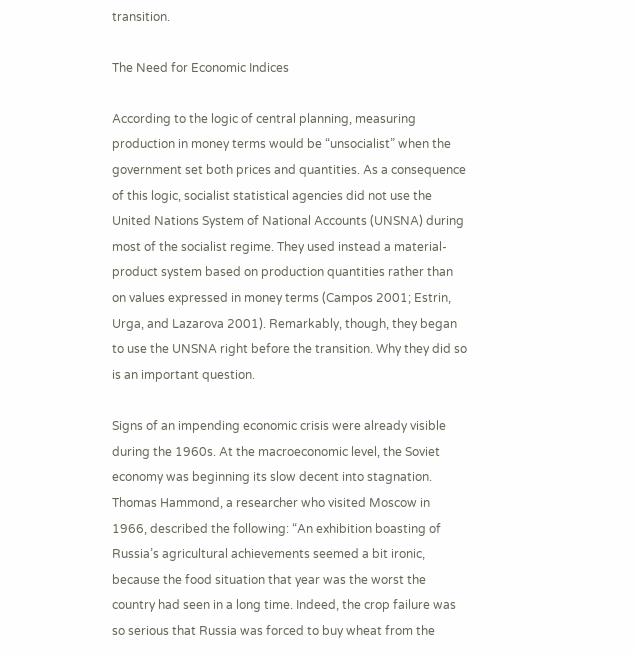transition.

The Need for Economic Indices

According to the logic of central planning, measuring production in money terms would be “unsocialist” when the government set both prices and quantities. As a consequence of this logic, socialist statistical agencies did not use the United Nations System of National Accounts (UNSNA) during most of the socialist regime. They used instead a material-product system based on production quantities rather than on values expressed in money terms (Campos 2001; Estrin, Urga, and Lazarova 2001). Remarkably, though, they began to use the UNSNA right before the transition. Why they did so is an important question.

Signs of an impending economic crisis were already visible during the 1960s. At the macroeconomic level, the Soviet economy was beginning its slow decent into stagnation. Thomas Hammond, a researcher who visited Moscow in 1966, described the following: “An exhibition boasting of Russia’s agricultural achievements seemed a bit ironic, because the food situation that year was the worst the country had seen in a long time. Indeed, the crop failure was so serious that Russia was forced to buy wheat from the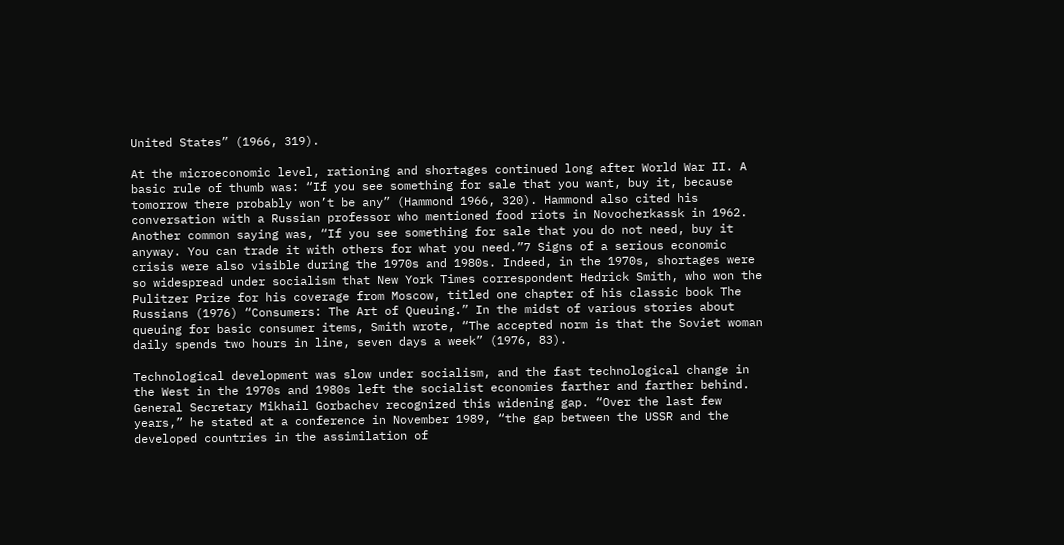United States” (1966, 319).

At the microeconomic level, rationing and shortages continued long after World War II. A basic rule of thumb was: “If you see something for sale that you want, buy it, because tomorrow there probably won’t be any” (Hammond 1966, 320). Hammond also cited his conversation with a Russian professor who mentioned food riots in Novocherkassk in 1962. Another common saying was, “If you see something for sale that you do not need, buy it anyway. You can trade it with others for what you need.”7 Signs of a serious economic crisis were also visible during the 1970s and 1980s. Indeed, in the 1970s, shortages were so widespread under socialism that New York Times correspondent Hedrick Smith, who won the Pulitzer Prize for his coverage from Moscow, titled one chapter of his classic book The Russians (1976) “Consumers: The Art of Queuing.” In the midst of various stories about queuing for basic consumer items, Smith wrote, “The accepted norm is that the Soviet woman daily spends two hours in line, seven days a week” (1976, 83).

Technological development was slow under socialism, and the fast technological change in the West in the 1970s and 1980s left the socialist economies farther and farther behind. General Secretary Mikhail Gorbachev recognized this widening gap. “Over the last few years,” he stated at a conference in November 1989, “the gap between the USSR and the developed countries in the assimilation of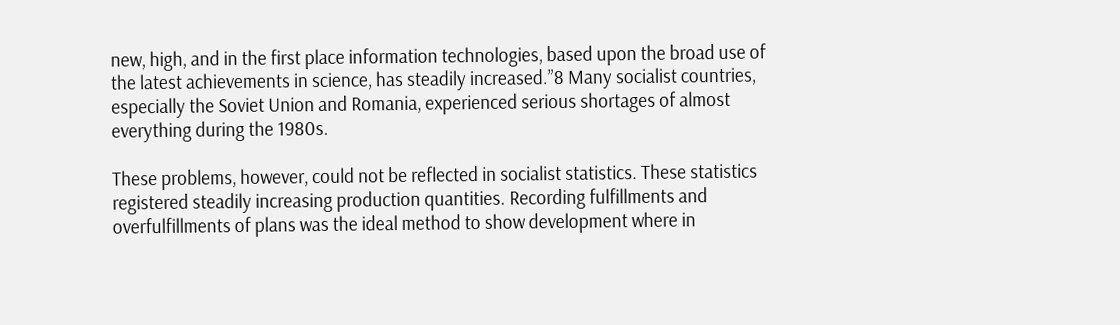new, high, and in the first place information technologies, based upon the broad use of the latest achievements in science, has steadily increased.”8 Many socialist countries, especially the Soviet Union and Romania, experienced serious shortages of almost everything during the 1980s.

These problems, however, could not be reflected in socialist statistics. These statistics registered steadily increasing production quantities. Recording fulfillments and overfulfillments of plans was the ideal method to show development where in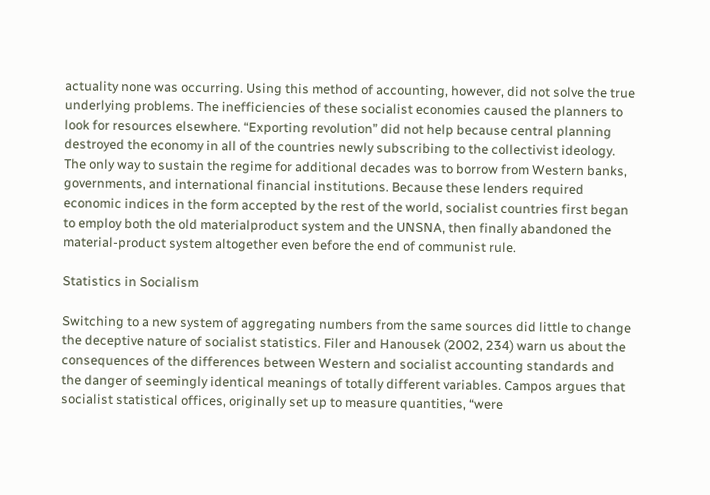actuality none was occurring. Using this method of accounting, however, did not solve the true underlying problems. The inefficiencies of these socialist economies caused the planners to look for resources elsewhere. “Exporting revolution” did not help because central planning destroyed the economy in all of the countries newly subscribing to the collectivist ideology. The only way to sustain the regime for additional decades was to borrow from Western banks, governments, and international financial institutions. Because these lenders required economic indices in the form accepted by the rest of the world, socialist countries first began to employ both the old materialproduct system and the UNSNA, then finally abandoned the material-product system altogether even before the end of communist rule.

Statistics in Socialism

Switching to a new system of aggregating numbers from the same sources did little to change the deceptive nature of socialist statistics. Filer and Hanousek (2002, 234) warn us about the consequences of the differences between Western and socialist accounting standards and the danger of seemingly identical meanings of totally different variables. Campos argues that socialist statistical offices, originally set up to measure quantities, “were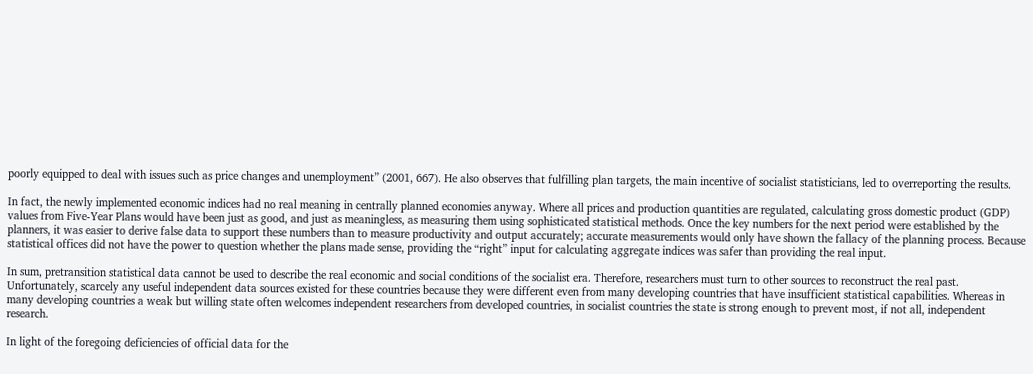poorly equipped to deal with issues such as price changes and unemployment” (2001, 667). He also observes that fulfilling plan targets, the main incentive of socialist statisticians, led to overreporting the results.

In fact, the newly implemented economic indices had no real meaning in centrally planned economies anyway. Where all prices and production quantities are regulated, calculating gross domestic product (GDP) values from Five-Year Plans would have been just as good, and just as meaningless, as measuring them using sophisticated statistical methods. Once the key numbers for the next period were established by the planners, it was easier to derive false data to support these numbers than to measure productivity and output accurately; accurate measurements would only have shown the fallacy of the planning process. Because statistical offices did not have the power to question whether the plans made sense, providing the “right” input for calculating aggregate indices was safer than providing the real input.

In sum, pretransition statistical data cannot be used to describe the real economic and social conditions of the socialist era. Therefore, researchers must turn to other sources to reconstruct the real past. Unfortunately, scarcely any useful independent data sources existed for these countries because they were different even from many developing countries that have insufficient statistical capabilities. Whereas in many developing countries a weak but willing state often welcomes independent researchers from developed countries, in socialist countries the state is strong enough to prevent most, if not all, independent research.

In light of the foregoing deficiencies of official data for the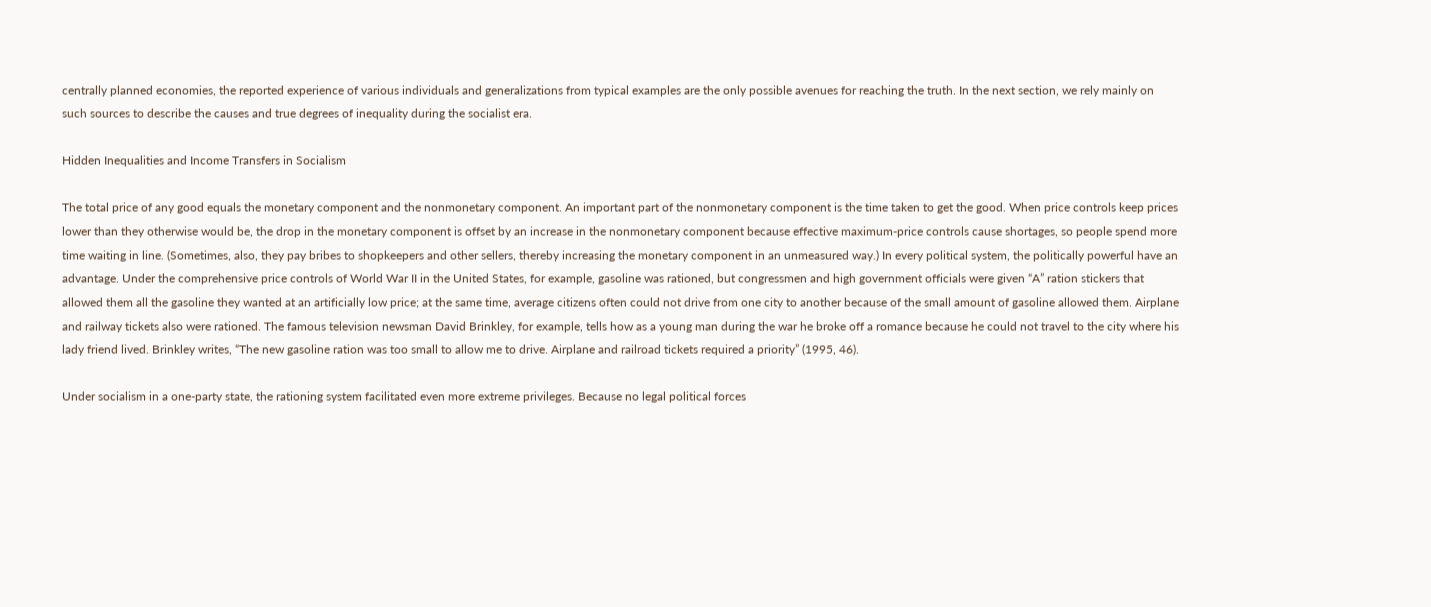centrally planned economies, the reported experience of various individuals and generalizations from typical examples are the only possible avenues for reaching the truth. In the next section, we rely mainly on such sources to describe the causes and true degrees of inequality during the socialist era.

Hidden Inequalities and Income Transfers in Socialism

The total price of any good equals the monetary component and the nonmonetary component. An important part of the nonmonetary component is the time taken to get the good. When price controls keep prices lower than they otherwise would be, the drop in the monetary component is offset by an increase in the nonmonetary component because effective maximum-price controls cause shortages, so people spend more time waiting in line. (Sometimes, also, they pay bribes to shopkeepers and other sellers, thereby increasing the monetary component in an unmeasured way.) In every political system, the politically powerful have an advantage. Under the comprehensive price controls of World War II in the United States, for example, gasoline was rationed, but congressmen and high government officials were given “A” ration stickers that allowed them all the gasoline they wanted at an artificially low price; at the same time, average citizens often could not drive from one city to another because of the small amount of gasoline allowed them. Airplane and railway tickets also were rationed. The famous television newsman David Brinkley, for example, tells how as a young man during the war he broke off a romance because he could not travel to the city where his lady friend lived. Brinkley writes, “The new gasoline ration was too small to allow me to drive. Airplane and railroad tickets required a priority” (1995, 46).

Under socialism in a one-party state, the rationing system facilitated even more extreme privileges. Because no legal political forces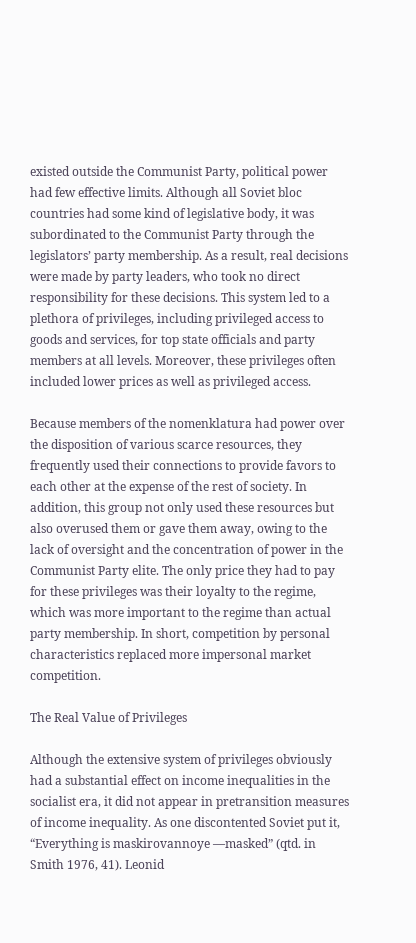existed outside the Communist Party, political power had few effective limits. Although all Soviet bloc countries had some kind of legislative body, it was subordinated to the Communist Party through the legislators’ party membership. As a result, real decisions were made by party leaders, who took no direct responsibility for these decisions. This system led to a plethora of privileges, including privileged access to goods and services, for top state officials and party members at all levels. Moreover, these privileges often included lower prices as well as privileged access.

Because members of the nomenklatura had power over the disposition of various scarce resources, they frequently used their connections to provide favors to each other at the expense of the rest of society. In addition, this group not only used these resources but also overused them or gave them away, owing to the lack of oversight and the concentration of power in the Communist Party elite. The only price they had to pay for these privileges was their loyalty to the regime, which was more important to the regime than actual party membership. In short, competition by personal characteristics replaced more impersonal market competition.

The Real Value of Privileges

Although the extensive system of privileges obviously had a substantial effect on income inequalities in the socialist era, it did not appear in pretransition measures of income inequality. As one discontented Soviet put it, “Everything is maskirovannoye —masked” (qtd. in Smith 1976, 41). Leonid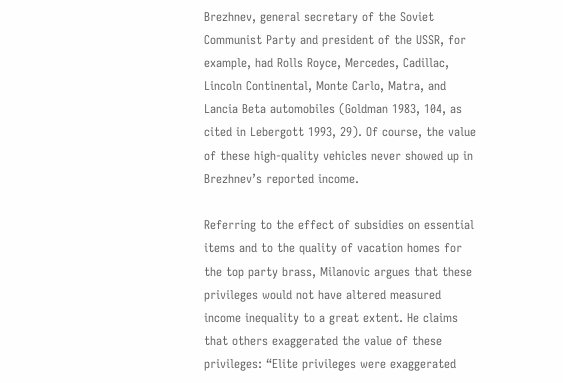Brezhnev, general secretary of the Soviet Communist Party and president of the USSR, for example, had Rolls Royce, Mercedes, Cadillac, Lincoln Continental, Monte Carlo, Matra, and Lancia Beta automobiles (Goldman 1983, 104, as cited in Lebergott 1993, 29). Of course, the value of these high-quality vehicles never showed up in Brezhnev’s reported income.

Referring to the effect of subsidies on essential items and to the quality of vacation homes for the top party brass, Milanovic argues that these privileges would not have altered measured income inequality to a great extent. He claims that others exaggerated the value of these privileges: “Elite privileges were exaggerated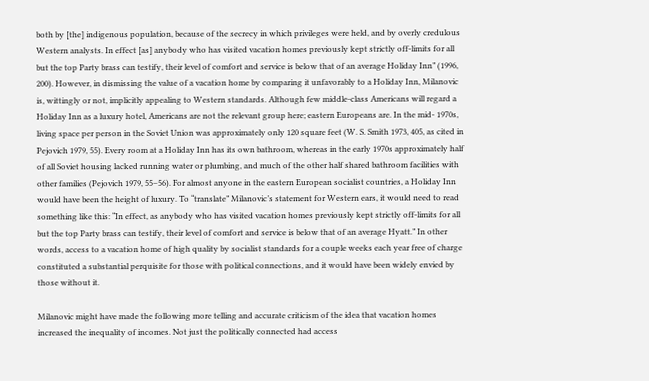both by [the] indigenous population, because of the secrecy in which privileges were held, and by overly credulous Western analysts. In effect [as] anybody who has visited vacation homes previously kept strictly off-limits for all but the top Party brass can testify, their level of comfort and service is below that of an average Holiday Inn” (1996, 200). However, in dismissing the value of a vacation home by comparing it unfavorably to a Holiday Inn, Milanovic is, wittingly or not, implicitly appealing to Western standards. Although few middle-class Americans will regard a Holiday Inn as a luxury hotel, Americans are not the relevant group here; eastern Europeans are. In the mid- 1970s, living space per person in the Soviet Union was approximately only 120 square feet (W. S. Smith 1973, 405, as cited in Pejovich 1979, 55). Every room at a Holiday Inn has its own bathroom, whereas in the early 1970s approximately half of all Soviet housing lacked running water or plumbing, and much of the other half shared bathroom facilities with other families (Pejovich 1979, 55–56). For almost anyone in the eastern European socialist countries, a Holiday Inn would have been the height of luxury. To “translate” Milanovic’s statement for Western ears, it would need to read something like this: “In effect, as anybody who has visited vacation homes previously kept strictly off-limits for all but the top Party brass can testify, their level of comfort and service is below that of an average Hyatt.” In other words, access to a vacation home of high quality by socialist standards for a couple weeks each year free of charge constituted a substantial perquisite for those with political connections, and it would have been widely envied by those without it.

Milanovic might have made the following more telling and accurate criticism of the idea that vacation homes increased the inequality of incomes. Not just the politically connected had access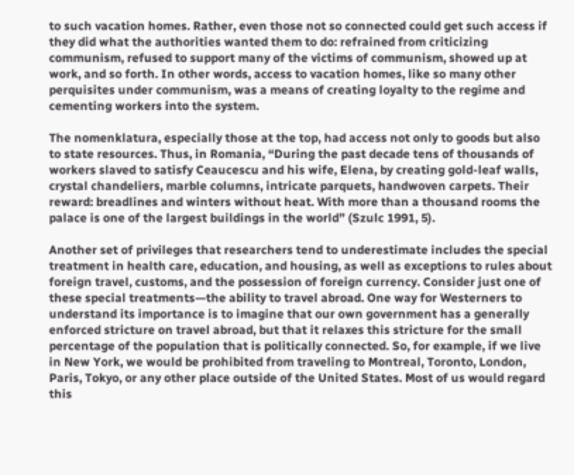to such vacation homes. Rather, even those not so connected could get such access if they did what the authorities wanted them to do: refrained from criticizing communism, refused to support many of the victims of communism, showed up at work, and so forth. In other words, access to vacation homes, like so many other perquisites under communism, was a means of creating loyalty to the regime and cementing workers into the system.

The nomenklatura, especially those at the top, had access not only to goods but also to state resources. Thus, in Romania, “During the past decade tens of thousands of workers slaved to satisfy Ceaucescu and his wife, Elena, by creating gold-leaf walls, crystal chandeliers, marble columns, intricate parquets, handwoven carpets. Their reward: breadlines and winters without heat. With more than a thousand rooms the palace is one of the largest buildings in the world” (Szulc 1991, 5).

Another set of privileges that researchers tend to underestimate includes the special treatment in health care, education, and housing, as well as exceptions to rules about foreign travel, customs, and the possession of foreign currency. Consider just one of these special treatments—the ability to travel abroad. One way for Westerners to understand its importance is to imagine that our own government has a generally enforced stricture on travel abroad, but that it relaxes this stricture for the small percentage of the population that is politically connected. So, for example, if we live in New York, we would be prohibited from traveling to Montreal, Toronto, London, Paris, Tokyo, or any other place outside of the United States. Most of us would regard this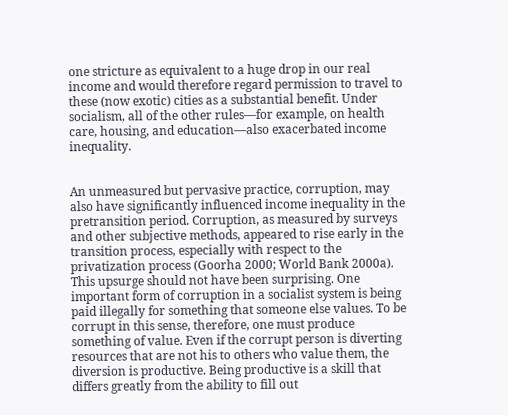one stricture as equivalent to a huge drop in our real income and would therefore regard permission to travel to these (now exotic) cities as a substantial benefit. Under socialism, all of the other rules—for example, on health care, housing, and education—also exacerbated income inequality.


An unmeasured but pervasive practice, corruption, may also have significantly influenced income inequality in the pretransition period. Corruption, as measured by surveys and other subjective methods, appeared to rise early in the transition process, especially with respect to the privatization process (Goorha 2000; World Bank 2000a). This upsurge should not have been surprising. One important form of corruption in a socialist system is being paid illegally for something that someone else values. To be corrupt in this sense, therefore, one must produce something of value. Even if the corrupt person is diverting resources that are not his to others who value them, the diversion is productive. Being productive is a skill that differs greatly from the ability to fill out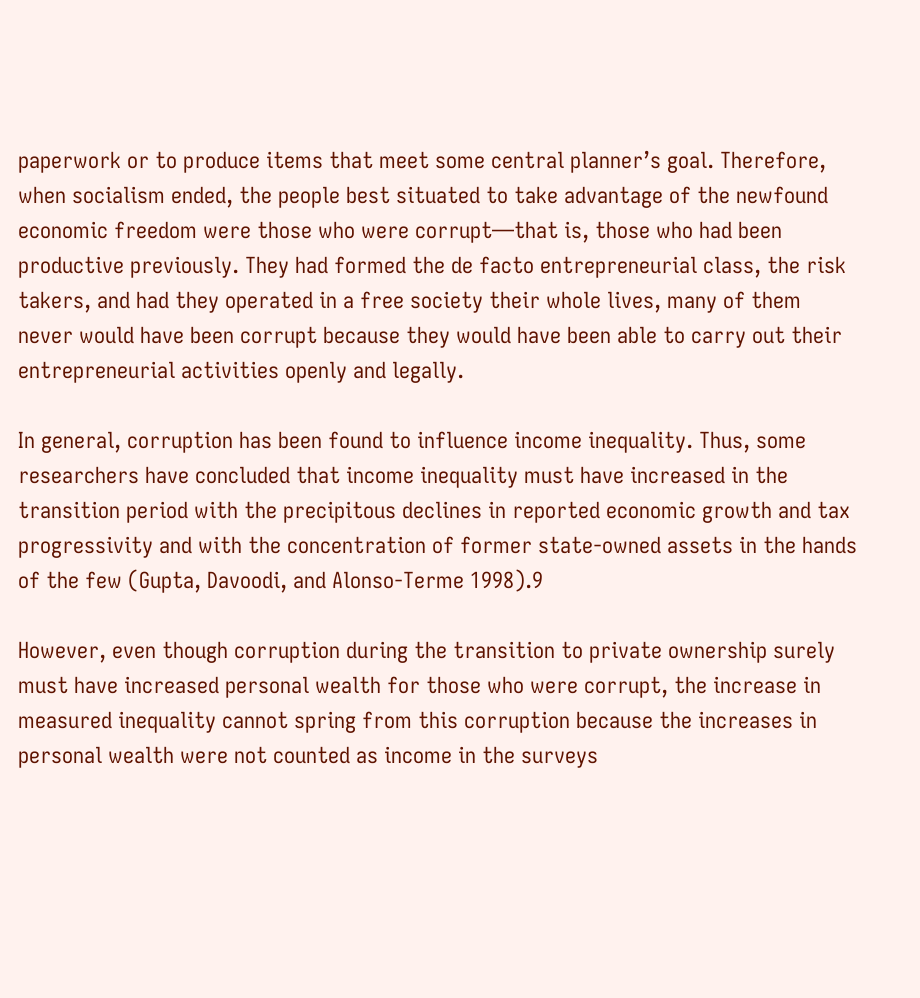paperwork or to produce items that meet some central planner’s goal. Therefore, when socialism ended, the people best situated to take advantage of the newfound economic freedom were those who were corrupt—that is, those who had been productive previously. They had formed the de facto entrepreneurial class, the risk takers, and had they operated in a free society their whole lives, many of them never would have been corrupt because they would have been able to carry out their entrepreneurial activities openly and legally.

In general, corruption has been found to influence income inequality. Thus, some researchers have concluded that income inequality must have increased in the transition period with the precipitous declines in reported economic growth and tax progressivity and with the concentration of former state-owned assets in the hands of the few (Gupta, Davoodi, and Alonso-Terme 1998).9

However, even though corruption during the transition to private ownership surely must have increased personal wealth for those who were corrupt, the increase in measured inequality cannot spring from this corruption because the increases in personal wealth were not counted as income in the surveys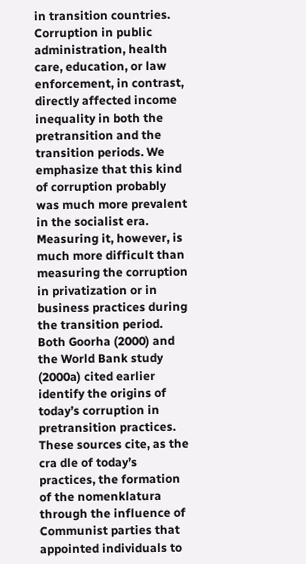in transition countries. Corruption in public administration, health care, education, or law enforcement, in contrast, directly affected income inequality in both the pretransition and the transition periods. We emphasize that this kind of corruption probably was much more prevalent in the socialist era. Measuring it, however, is much more difficult than measuring the corruption in privatization or in business practices during the transition period. Both Goorha (2000) and the World Bank study (2000a) cited earlier identify the origins of today’s corruption in pretransition practices. These sources cite, as the cra dle of today’s practices, the formation of the nomenklatura through the influence of Communist parties that appointed individuals to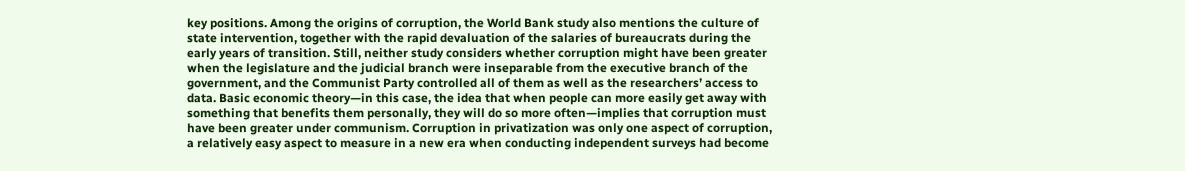key positions. Among the origins of corruption, the World Bank study also mentions the culture of state intervention, together with the rapid devaluation of the salaries of bureaucrats during the early years of transition. Still, neither study considers whether corruption might have been greater when the legislature and the judicial branch were inseparable from the executive branch of the government, and the Communist Party controlled all of them as well as the researchers’ access to data. Basic economic theory—in this case, the idea that when people can more easily get away with something that benefits them personally, they will do so more often—implies that corruption must have been greater under communism. Corruption in privatization was only one aspect of corruption, a relatively easy aspect to measure in a new era when conducting independent surveys had become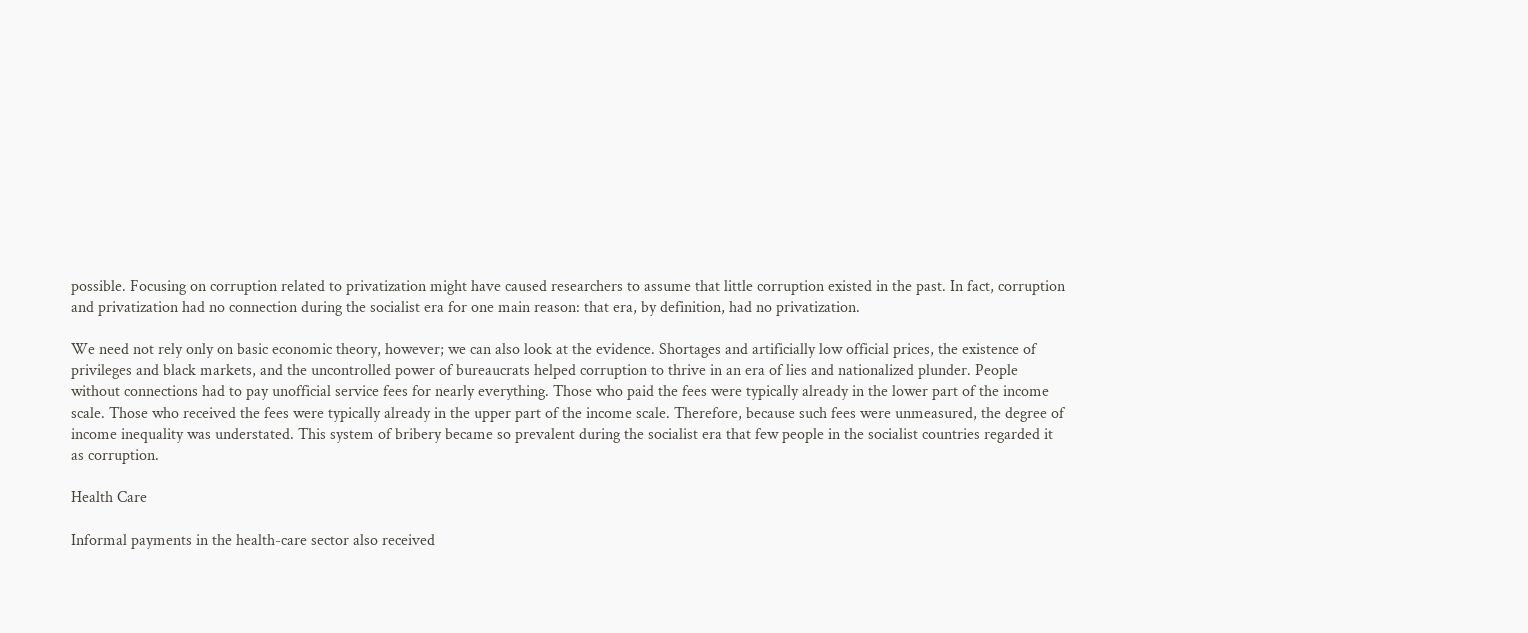possible. Focusing on corruption related to privatization might have caused researchers to assume that little corruption existed in the past. In fact, corruption and privatization had no connection during the socialist era for one main reason: that era, by definition, had no privatization.

We need not rely only on basic economic theory, however; we can also look at the evidence. Shortages and artificially low official prices, the existence of privileges and black markets, and the uncontrolled power of bureaucrats helped corruption to thrive in an era of lies and nationalized plunder. People without connections had to pay unofficial service fees for nearly everything. Those who paid the fees were typically already in the lower part of the income scale. Those who received the fees were typically already in the upper part of the income scale. Therefore, because such fees were unmeasured, the degree of income inequality was understated. This system of bribery became so prevalent during the socialist era that few people in the socialist countries regarded it as corruption.

Health Care

Informal payments in the health-care sector also received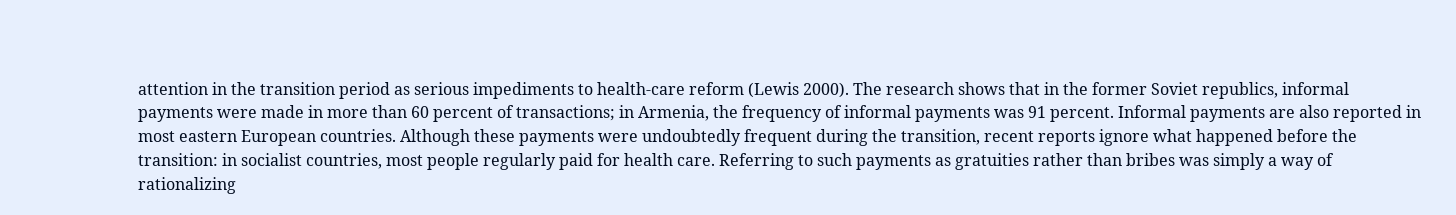attention in the transition period as serious impediments to health-care reform (Lewis 2000). The research shows that in the former Soviet republics, informal payments were made in more than 60 percent of transactions; in Armenia, the frequency of informal payments was 91 percent. Informal payments are also reported in most eastern European countries. Although these payments were undoubtedly frequent during the transition, recent reports ignore what happened before the transition: in socialist countries, most people regularly paid for health care. Referring to such payments as gratuities rather than bribes was simply a way of rationalizing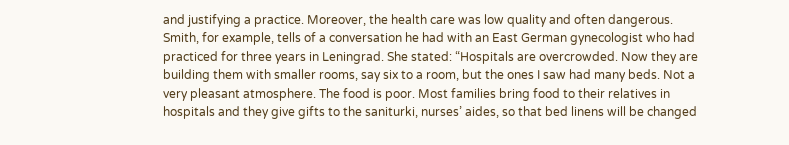and justifying a practice. Moreover, the health care was low quality and often dangerous. Smith, for example, tells of a conversation he had with an East German gynecologist who had practiced for three years in Leningrad. She stated: “Hospitals are overcrowded. Now they are building them with smaller rooms, say six to a room, but the ones I saw had many beds. Not a very pleasant atmosphere. The food is poor. Most families bring food to their relatives in hospitals and they give gifts to the saniturki, nurses’ aides, so that bed linens will be changed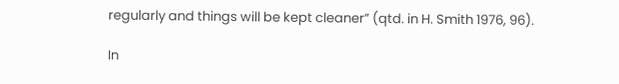regularly and things will be kept cleaner” (qtd. in H. Smith 1976, 96).

In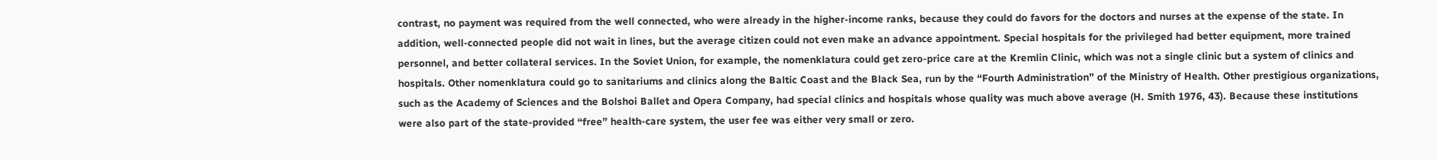contrast, no payment was required from the well connected, who were already in the higher-income ranks, because they could do favors for the doctors and nurses at the expense of the state. In addition, well-connected people did not wait in lines, but the average citizen could not even make an advance appointment. Special hospitals for the privileged had better equipment, more trained personnel, and better collateral services. In the Soviet Union, for example, the nomenklatura could get zero-price care at the Kremlin Clinic, which was not a single clinic but a system of clinics and hospitals. Other nomenklatura could go to sanitariums and clinics along the Baltic Coast and the Black Sea, run by the “Fourth Administration” of the Ministry of Health. Other prestigious organizations, such as the Academy of Sciences and the Bolshoi Ballet and Opera Company, had special clinics and hospitals whose quality was much above average (H. Smith 1976, 43). Because these institutions were also part of the state-provided “free” health-care system, the user fee was either very small or zero.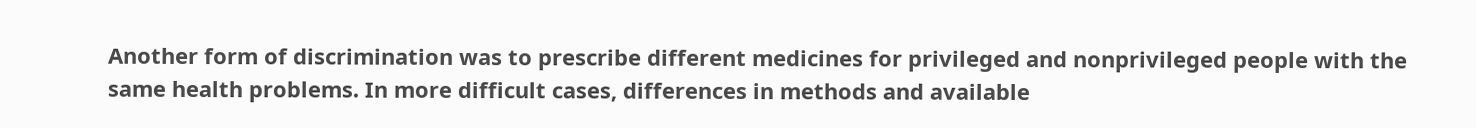Another form of discrimination was to prescribe different medicines for privileged and nonprivileged people with the same health problems. In more difficult cases, differences in methods and available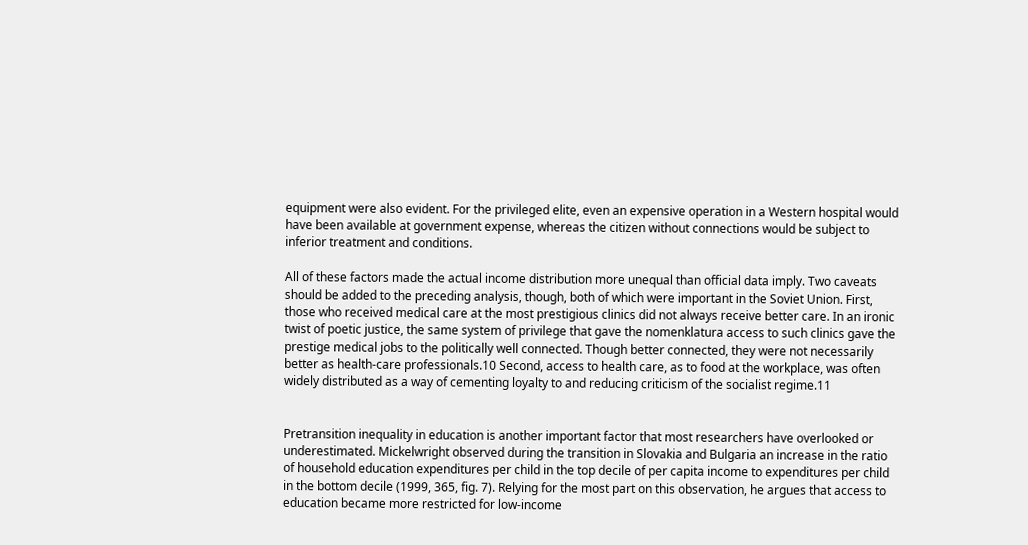equipment were also evident. For the privileged elite, even an expensive operation in a Western hospital would have been available at government expense, whereas the citizen without connections would be subject to inferior treatment and conditions.

All of these factors made the actual income distribution more unequal than official data imply. Two caveats should be added to the preceding analysis, though, both of which were important in the Soviet Union. First, those who received medical care at the most prestigious clinics did not always receive better care. In an ironic twist of poetic justice, the same system of privilege that gave the nomenklatura access to such clinics gave the prestige medical jobs to the politically well connected. Though better connected, they were not necessarily better as health-care professionals.10 Second, access to health care, as to food at the workplace, was often widely distributed as a way of cementing loyalty to and reducing criticism of the socialist regime.11


Pretransition inequality in education is another important factor that most researchers have overlooked or underestimated. Mickelwright observed during the transition in Slovakia and Bulgaria an increase in the ratio of household education expenditures per child in the top decile of per capita income to expenditures per child in the bottom decile (1999, 365, fig. 7). Relying for the most part on this observation, he argues that access to education became more restricted for low-income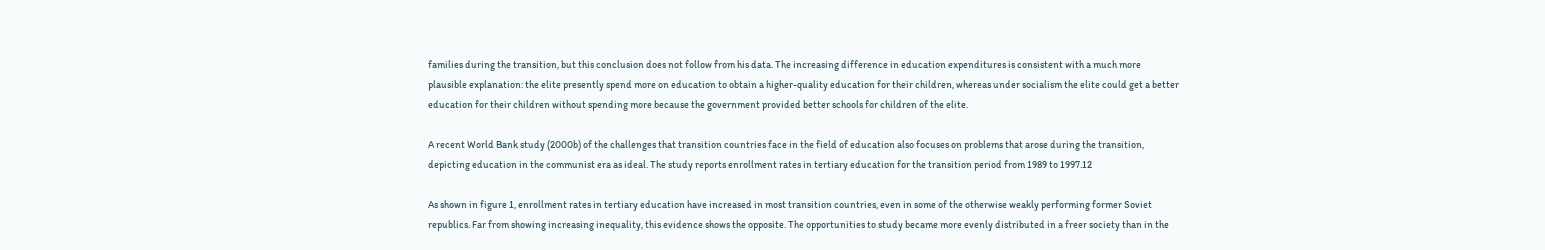families during the transition, but this conclusion does not follow from his data. The increasing difference in education expenditures is consistent with a much more plausible explanation: the elite presently spend more on education to obtain a higher-quality education for their children, whereas under socialism the elite could get a better education for their children without spending more because the government provided better schools for children of the elite.

A recent World Bank study (2000b) of the challenges that transition countries face in the field of education also focuses on problems that arose during the transition, depicting education in the communist era as ideal. The study reports enrollment rates in tertiary education for the transition period from 1989 to 1997.12

As shown in figure 1, enrollment rates in tertiary education have increased in most transition countries, even in some of the otherwise weakly performing former Soviet republics. Far from showing increasing inequality, this evidence shows the opposite. The opportunities to study became more evenly distributed in a freer society than in the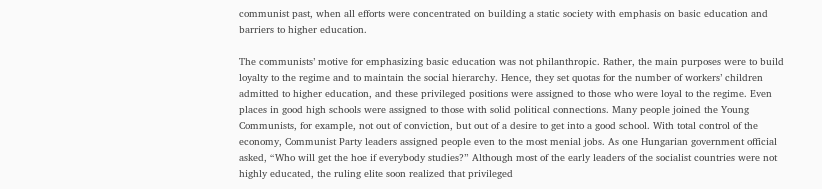communist past, when all efforts were concentrated on building a static society with emphasis on basic education and barriers to higher education.

The communists’ motive for emphasizing basic education was not philanthropic. Rather, the main purposes were to build loyalty to the regime and to maintain the social hierarchy. Hence, they set quotas for the number of workers’ children admitted to higher education, and these privileged positions were assigned to those who were loyal to the regime. Even places in good high schools were assigned to those with solid political connections. Many people joined the Young Communists, for example, not out of conviction, but out of a desire to get into a good school. With total control of the economy, Communist Party leaders assigned people even to the most menial jobs. As one Hungarian government official asked, “Who will get the hoe if everybody studies?” Although most of the early leaders of the socialist countries were not highly educated, the ruling elite soon realized that privileged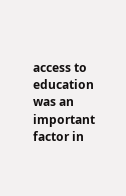access to education was an important factor in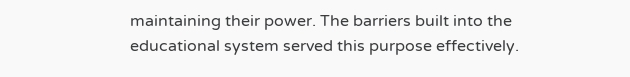maintaining their power. The barriers built into the educational system served this purpose effectively.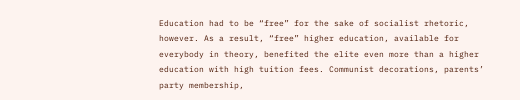Education had to be “free” for the sake of socialist rhetoric, however. As a result, “free” higher education, available for everybody in theory, benefited the elite even more than a higher education with high tuition fees. Communist decorations, parents’ party membership,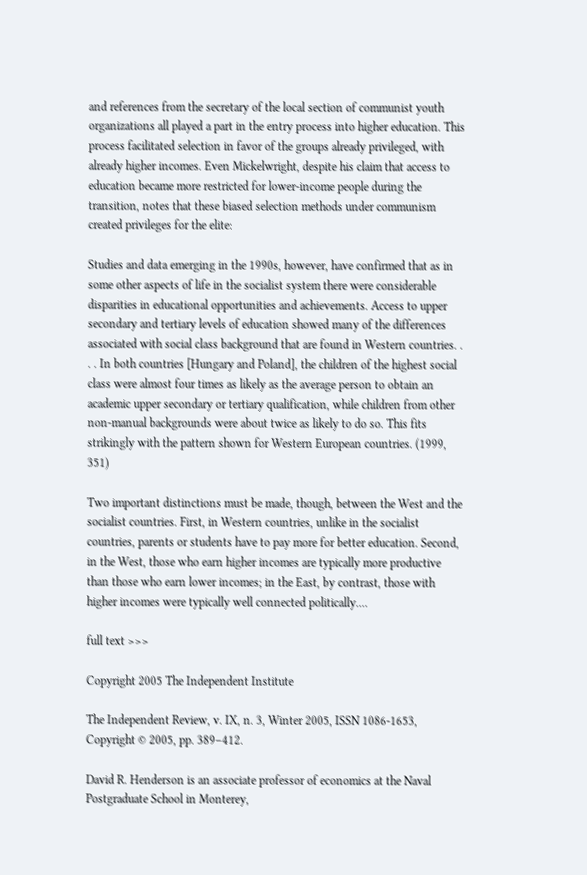and references from the secretary of the local section of communist youth organizations all played a part in the entry process into higher education. This process facilitated selection in favor of the groups already privileged, with already higher incomes. Even Mickelwright, despite his claim that access to education became more restricted for lower-income people during the transition, notes that these biased selection methods under communism created privileges for the elite:

Studies and data emerging in the 1990s, however, have confirmed that as in some other aspects of life in the socialist system there were considerable disparities in educational opportunities and achievements. Access to upper secondary and tertiary levels of education showed many of the differences associated with social class background that are found in Western countries. . . . In both countries [Hungary and Poland], the children of the highest social class were almost four times as likely as the average person to obtain an academic upper secondary or tertiary qualification, while children from other non-manual backgrounds were about twice as likely to do so. This fits strikingly with the pattern shown for Western European countries. (1999, 351)

Two important distinctions must be made, though, between the West and the socialist countries. First, in Western countries, unlike in the socialist countries, parents or students have to pay more for better education. Second, in the West, those who earn higher incomes are typically more productive than those who earn lower incomes; in the East, by contrast, those with higher incomes were typically well connected politically....

full text >>>

Copyright 2005 The Independent Institute

The Independent Review, v. IX, n. 3, Winter 2005, ISSN 1086-1653, Copyright © 2005, pp. 389–412.

David R. Henderson is an associate professor of economics at the Naval Postgraduate School in Monterey,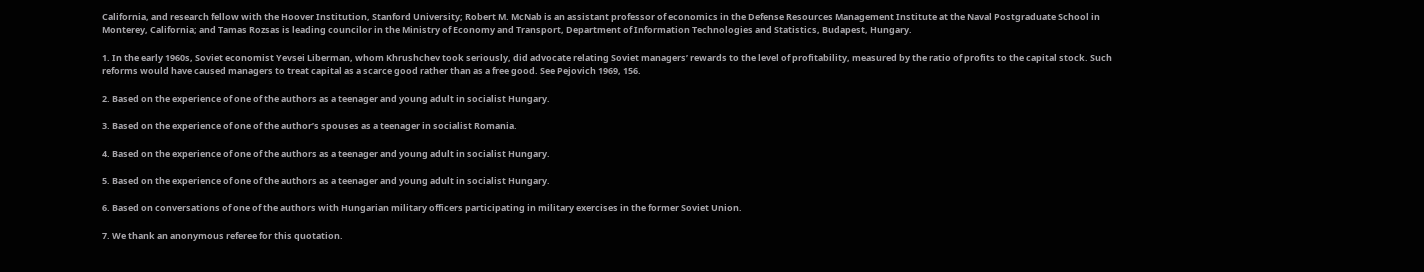California, and research fellow with the Hoover Institution, Stanford University; Robert M. McNab is an assistant professor of economics in the Defense Resources Management Institute at the Naval Postgraduate School in Monterey, California; and Tamas Rozsas is leading councilor in the Ministry of Economy and Transport, Department of Information Technologies and Statistics, Budapest, Hungary.

1. In the early 1960s, Soviet economist Yevsei Liberman, whom Khrushchev took seriously, did advocate relating Soviet managers’ rewards to the level of profitability, measured by the ratio of profits to the capital stock. Such reforms would have caused managers to treat capital as a scarce good rather than as a free good. See Pejovich 1969, 156.

2. Based on the experience of one of the authors as a teenager and young adult in socialist Hungary.

3. Based on the experience of one of the author’s spouses as a teenager in socialist Romania.

4. Based on the experience of one of the authors as a teenager and young adult in socialist Hungary.

5. Based on the experience of one of the authors as a teenager and young adult in socialist Hungary.

6. Based on conversations of one of the authors with Hungarian military officers participating in military exercises in the former Soviet Union.

7. We thank an anonymous referee for this quotation.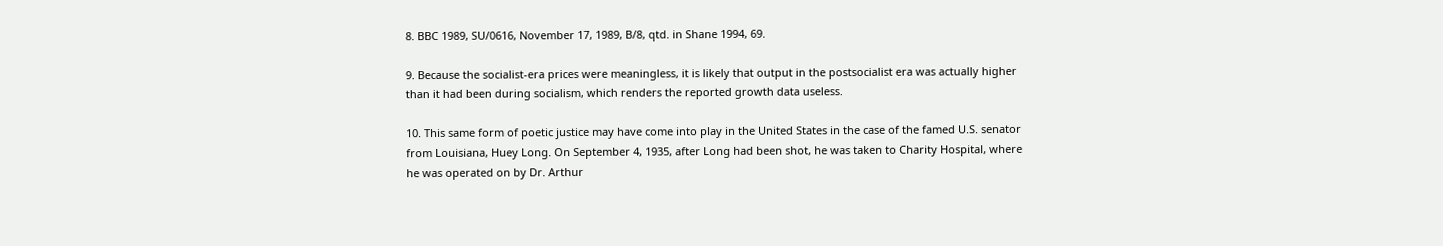8. BBC 1989, SU/0616, November 17, 1989, B/8, qtd. in Shane 1994, 69.

9. Because the socialist-era prices were meaningless, it is likely that output in the postsocialist era was actually higher than it had been during socialism, which renders the reported growth data useless.

10. This same form of poetic justice may have come into play in the United States in the case of the famed U.S. senator from Louisiana, Huey Long. On September 4, 1935, after Long had been shot, he was taken to Charity Hospital, where he was operated on by Dr. Arthur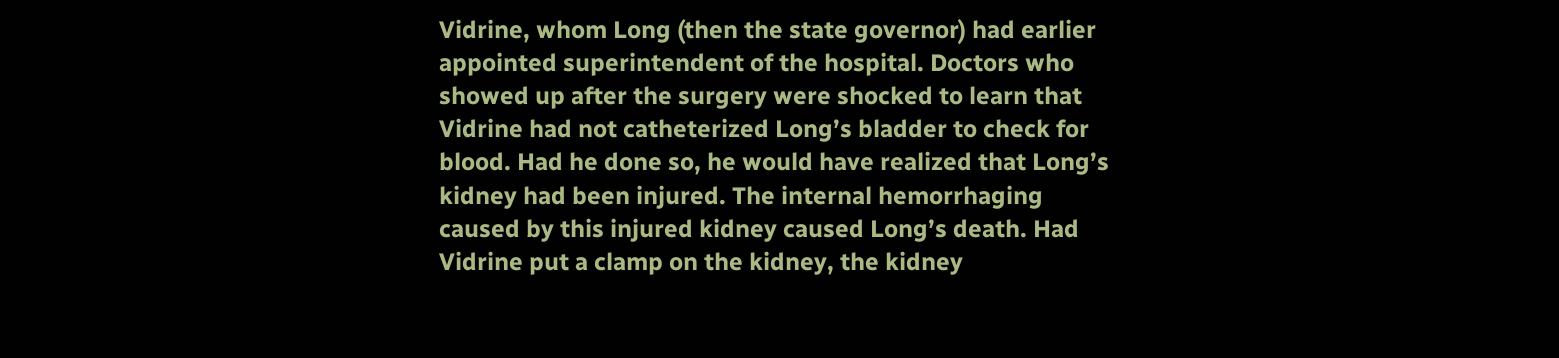Vidrine, whom Long (then the state governor) had earlier appointed superintendent of the hospital. Doctors who showed up after the surgery were shocked to learn that Vidrine had not catheterized Long’s bladder to check for blood. Had he done so, he would have realized that Long’s kidney had been injured. The internal hemorrhaging caused by this injured kidney caused Long’s death. Had Vidrine put a clamp on the kidney, the kidney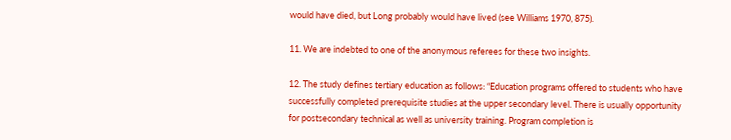would have died, but Long probably would have lived (see Williams 1970, 875).

11. We are indebted to one of the anonymous referees for these two insights.

12. The study defines tertiary education as follows: “Education programs offered to students who have successfully completed prerequisite studies at the upper secondary level. There is usually opportunity for postsecondary technical as well as university training. Program completion is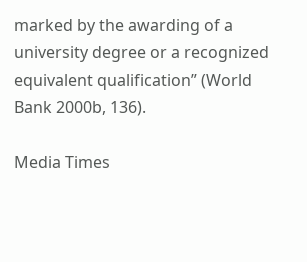marked by the awarding of a university degree or a recognized equivalent qualification” (World Bank 2000b, 136).

Media Times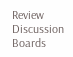Review Discussion Boards